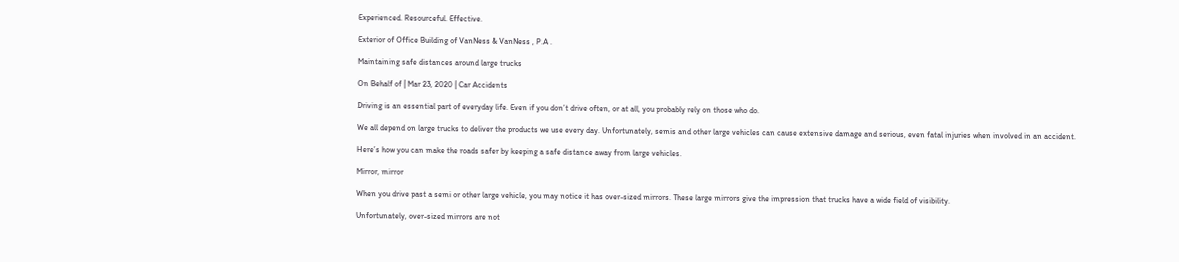Experienced. Resourceful. Effective.

Exterior of Office Building of VanNess & VanNess , P.A .

Maintaining safe distances around large trucks

On Behalf of | Mar 23, 2020 | Car Accidents

Driving is an essential part of everyday life. Even if you don’t drive often, or at all, you probably rely on those who do.

We all depend on large trucks to deliver the products we use every day. Unfortunately, semis and other large vehicles can cause extensive damage and serious, even fatal injuries when involved in an accident.

Here’s how you can make the roads safer by keeping a safe distance away from large vehicles.

Mirror, mirror

When you drive past a semi or other large vehicle, you may notice it has over-sized mirrors. These large mirrors give the impression that trucks have a wide field of visibility.

Unfortunately, over-sized mirrors are not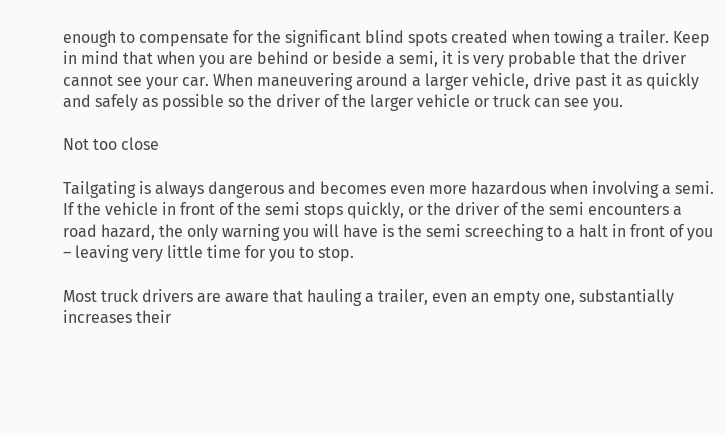enough to compensate for the significant blind spots created when towing a trailer. Keep in mind that when you are behind or beside a semi, it is very probable that the driver cannot see your car. When maneuvering around a larger vehicle, drive past it as quickly and safely as possible so the driver of the larger vehicle or truck can see you.

Not too close

Tailgating is always dangerous and becomes even more hazardous when involving a semi. If the vehicle in front of the semi stops quickly, or the driver of the semi encounters a road hazard, the only warning you will have is the semi screeching to a halt in front of you – leaving very little time for you to stop.

Most truck drivers are aware that hauling a trailer, even an empty one, substantially increases their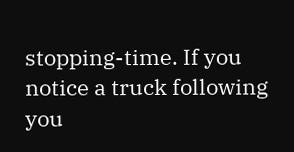stopping-time. If you notice a truck following you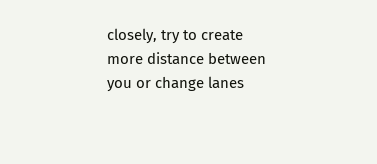closely, try to create more distance between you or change lanes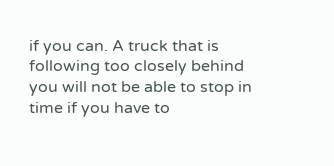if you can. A truck that is following too closely behind you will not be able to stop in time if you have to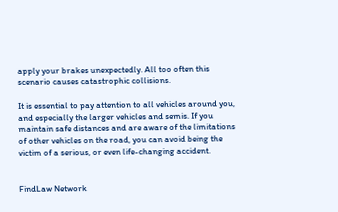apply your brakes unexpectedly. All too often this scenario causes catastrophic collisions.

It is essential to pay attention to all vehicles around you, and especially the larger vehicles and semis. If you maintain safe distances and are aware of the limitations of other vehicles on the road, you can avoid being the victim of a serious, or even life-changing accident.


FindLaw Network